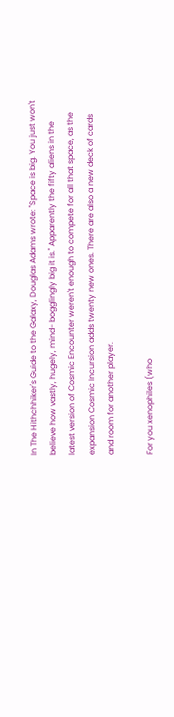In The Hithchhiker's Guide to the Galaxy, Douglas Adams wrote: "Space is big. You just won't believe how vastly, hugely, mind- bogglingly big it is." Apparently the fifty aliens in the latest version of Cosmic Encounter weren't enough to compete for all that space, as the expansion Cosmic Incursion adds twenty new ones. There are also a new deck of cards and room for another player.

For you xenophiles (who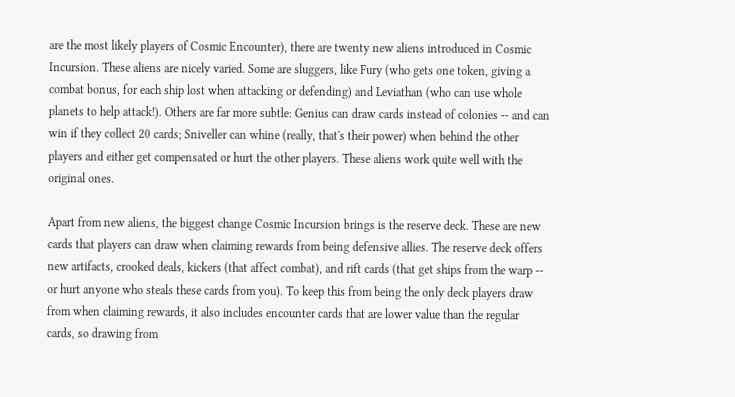are the most likely players of Cosmic Encounter), there are twenty new aliens introduced in Cosmic Incursion. These aliens are nicely varied. Some are sluggers, like Fury (who gets one token, giving a combat bonus, for each ship lost when attacking or defending) and Leviathan (who can use whole planets to help attack!). Others are far more subtle: Genius can draw cards instead of colonies -- and can win if they collect 20 cards; Sniveller can whine (really, that's their power) when behind the other players and either get compensated or hurt the other players. These aliens work quite well with the original ones.

Apart from new aliens, the biggest change Cosmic Incursion brings is the reserve deck. These are new cards that players can draw when claiming rewards from being defensive allies. The reserve deck offers new artifacts, crooked deals, kickers (that affect combat), and rift cards (that get ships from the warp -- or hurt anyone who steals these cards from you). To keep this from being the only deck players draw from when claiming rewards, it also includes encounter cards that are lower value than the regular cards, so drawing from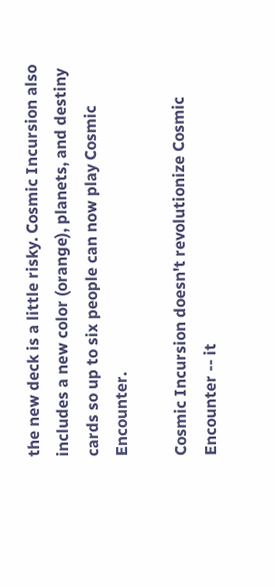the new deck is a little risky. Cosmic Incursion also includes a new color (orange), planets, and destiny cards so up to six people can now play Cosmic Encounter.

Cosmic Incursion doesn't revolutionize Cosmic Encounter -- it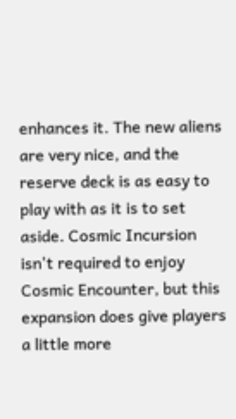enhances it. The new aliens are very nice, and the reserve deck is as easy to play with as it is to set aside. Cosmic Incursion isn't required to enjoy Cosmic Encounter, but this expansion does give players a little more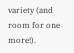variety (and room for one more!).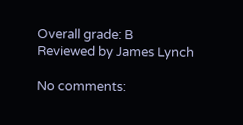Overall grade: B
Reviewed by James Lynch

No comments: